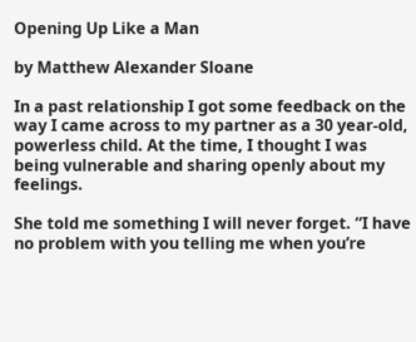Opening Up Like a Man

by Matthew Alexander Sloane

In a past relationship I got some feedback on the way I came across to my partner as a 30 year-old, powerless child. At the time, I thought I was being vulnerable and sharing openly about my feelings.

She told me something I will never forget. “I have no problem with you telling me when you’re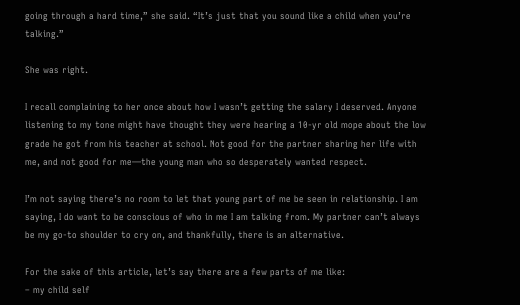going through a hard time,” she said. “It’s just that you sound like a child when you’re talking.”

She was right.

I recall complaining to her once about how I wasn’t getting the salary I deserved. Anyone listening to my tone might have thought they were hearing a 10-yr old mope about the low grade he got from his teacher at school. Not good for the partner sharing her life with me, and not good for me—the young man who so desperately wanted respect.

I’m not saying there’s no room to let that young part of me be seen in relationship. I am saying, I do want to be conscious of who in me I am talking from. My partner can’t always be my go-to shoulder to cry on, and thankfully, there is an alternative.

For the sake of this article, let’s say there are a few parts of me like:
– my child self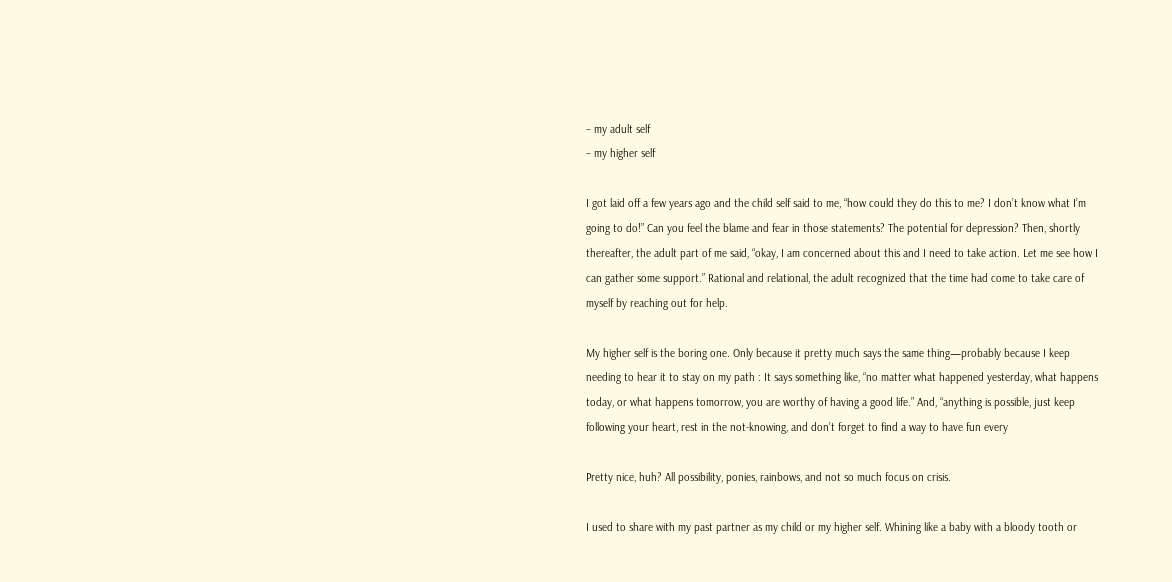– my adult self
– my higher self

I got laid off a few years ago and the child self said to me, “how could they do this to me? I don’t know what I’m going to do!” Can you feel the blame and fear in those statements? The potential for depression? Then, shortly thereafter, the adult part of me said, “okay, I am concerned about this and I need to take action. Let me see how I can gather some support.” Rational and relational, the adult recognized that the time had come to take care of myself by reaching out for help.

My higher self is the boring one. Only because it pretty much says the same thing—probably because I keep needing to hear it to stay on my path : It says something like, “no matter what happened yesterday, what happens today, or what happens tomorrow, you are worthy of having a good life.” And, “anything is possible, just keep following your heart, rest in the not-knowing, and don’t forget to find a way to have fun every

Pretty nice, huh? All possibility, ponies, rainbows, and not so much focus on crisis.

I used to share with my past partner as my child or my higher self. Whining like a baby with a bloody tooth or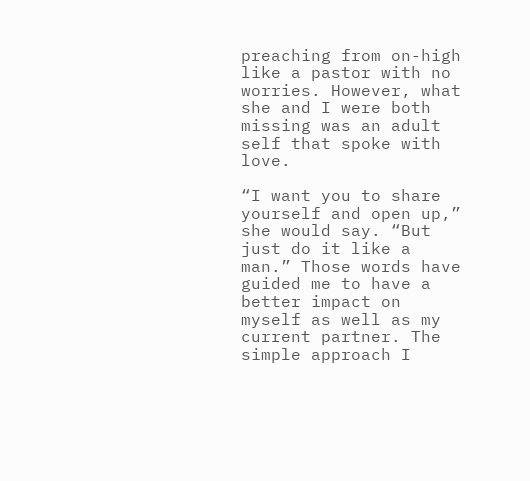preaching from on-high like a pastor with no worries. However, what she and I were both missing was an adult self that spoke with love.

“I want you to share yourself and open up,” she would say. “But just do it like a man.” Those words have guided me to have a better impact on myself as well as my current partner. The simple approach I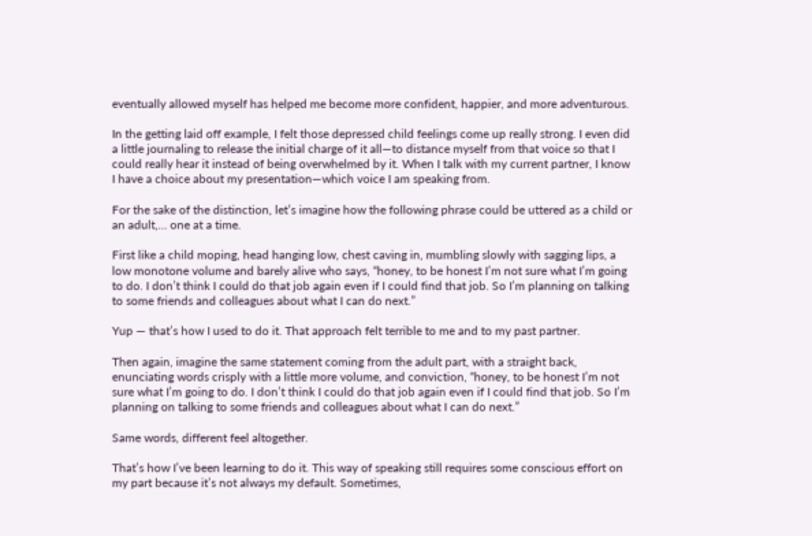eventually allowed myself has helped me become more confident, happier, and more adventurous.

In the getting laid off example, I felt those depressed child feelings come up really strong. I even did a little journaling to release the initial charge of it all—to distance myself from that voice so that I could really hear it instead of being overwhelmed by it. When I talk with my current partner, I know I have a choice about my presentation—which voice I am speaking from.

For the sake of the distinction, let’s imagine how the following phrase could be uttered as a child or an adult,… one at a time.

First like a child moping, head hanging low, chest caving in, mumbling slowly with sagging lips, a low monotone volume and barely alive who says, “honey, to be honest I’m not sure what I’m going to do. I don’t think I could do that job again even if I could find that job. So I’m planning on talking to some friends and colleagues about what I can do next.”

Yup — that’s how I used to do it. That approach felt terrible to me and to my past partner.

Then again, imagine the same statement coming from the adult part, with a straight back, enunciating words crisply with a little more volume, and conviction, “honey, to be honest I’m not sure what I’m going to do. I don’t think I could do that job again even if I could find that job. So I’m planning on talking to some friends and colleagues about what I can do next.”

Same words, different feel altogether.

That’s how I’ve been learning to do it. This way of speaking still requires some conscious effort on my part because it’s not always my default. Sometimes,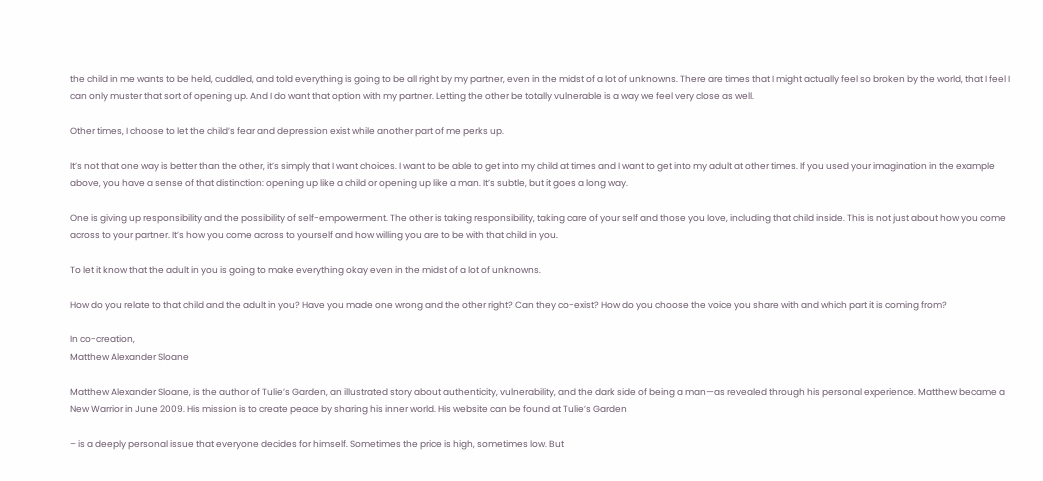the child in me wants to be held, cuddled, and told everything is going to be all right by my partner, even in the midst of a lot of unknowns. There are times that I might actually feel so broken by the world, that I feel I can only muster that sort of opening up. And I do want that option with my partner. Letting the other be totally vulnerable is a way we feel very close as well.

Other times, I choose to let the child’s fear and depression exist while another part of me perks up.

It’s not that one way is better than the other, it’s simply that I want choices. I want to be able to get into my child at times and I want to get into my adult at other times. If you used your imagination in the example above, you have a sense of that distinction: opening up like a child or opening up like a man. It’s subtle, but it goes a long way.

One is giving up responsibility and the possibility of self-empowerment. The other is taking responsibility, taking care of your self and those you love, including that child inside. This is not just about how you come across to your partner. It’s how you come across to yourself and how willing you are to be with that child in you.

To let it know that the adult in you is going to make everything okay even in the midst of a lot of unknowns.

How do you relate to that child and the adult in you? Have you made one wrong and the other right? Can they co-exist? How do you choose the voice you share with and which part it is coming from?

In co-creation,
Matthew Alexander Sloane

Matthew Alexander Sloane, is the author of Tulie’s Garden, an illustrated story about authenticity, vulnerability, and the dark side of being a man—as revealed through his personal experience. Matthew became a New Warrior in June 2009. His mission is to create peace by sharing his inner world. His website can be found at Tulie’s Garden

– is a deeply personal issue that everyone decides for himself. Sometimes the price is high, sometimes low. But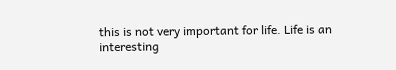this is not very important for life. Life is an interesting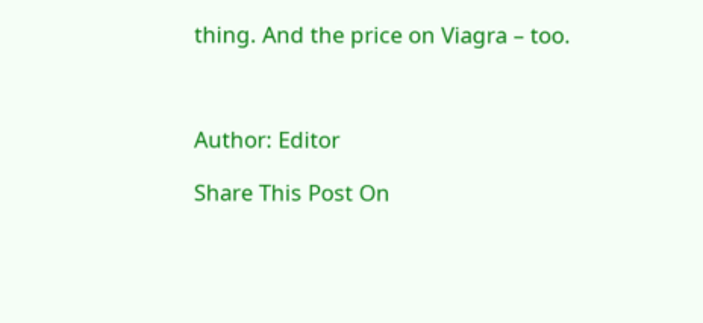thing. And the price on Viagra – too.



Author: Editor

Share This Post On